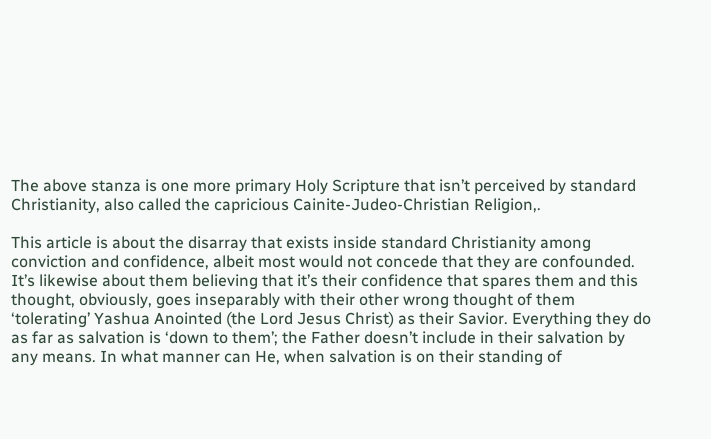The above stanza is one more primary Holy Scripture that isn’t perceived by standard Christianity, also called the capricious Cainite-Judeo-Christian Religion,.

This article is about the disarray that exists inside standard Christianity among conviction and confidence, albeit most would not concede that they are confounded. It’s likewise about them believing that it’s their confidence that spares them and this thought, obviously, goes inseparably with their other wrong thought of them ‘tolerating’ Yashua Anointed (the Lord Jesus Christ) as their Savior. Everything they do as far as salvation is ‘down to them’; the Father doesn’t include in their salvation by any means. In what manner can He, when salvation is on their standing of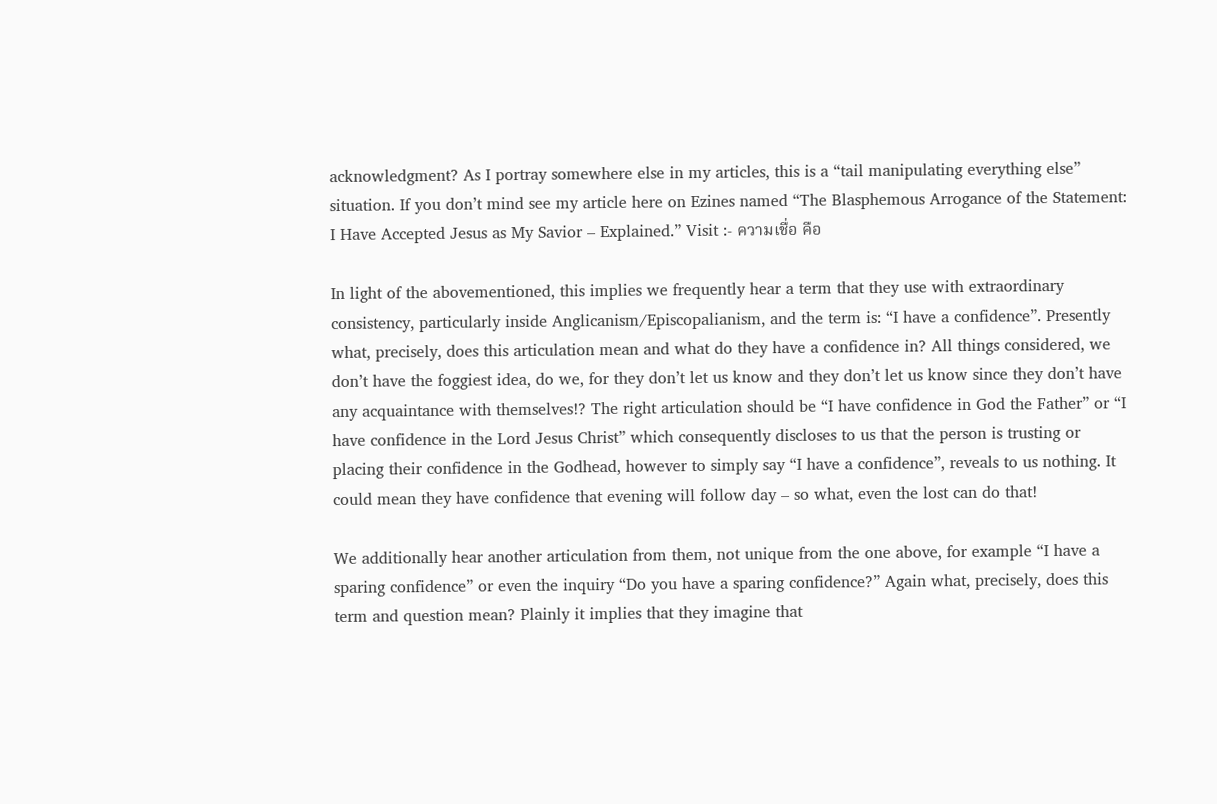acknowledgment? As I portray somewhere else in my articles, this is a “tail manipulating everything else” situation. If you don’t mind see my article here on Ezines named “The Blasphemous Arrogance of the Statement: I Have Accepted Jesus as My Savior – Explained.” Visit :- ความเชื่อ คือ

In light of the abovementioned, this implies we frequently hear a term that they use with extraordinary consistency, particularly inside Anglicanism/Episcopalianism, and the term is: “I have a confidence”. Presently what, precisely, does this articulation mean and what do they have a confidence in? All things considered, we don’t have the foggiest idea, do we, for they don’t let us know and they don’t let us know since they don’t have any acquaintance with themselves!? The right articulation should be “I have confidence in God the Father” or “I have confidence in the Lord Jesus Christ” which consequently discloses to us that the person is trusting or placing their confidence in the Godhead, however to simply say “I have a confidence”, reveals to us nothing. It could mean they have confidence that evening will follow day – so what, even the lost can do that!

We additionally hear another articulation from them, not unique from the one above, for example “I have a sparing confidence” or even the inquiry “Do you have a sparing confidence?” Again what, precisely, does this term and question mean? Plainly it implies that they imagine that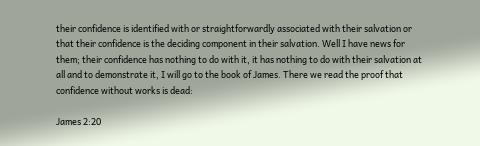their confidence is identified with or straightforwardly associated with their salvation or that their confidence is the deciding component in their salvation. Well I have news for them; their confidence has nothing to do with it, it has nothing to do with their salvation at all and to demonstrate it, I will go to the book of James. There we read the proof that confidence without works is dead:

James 2:20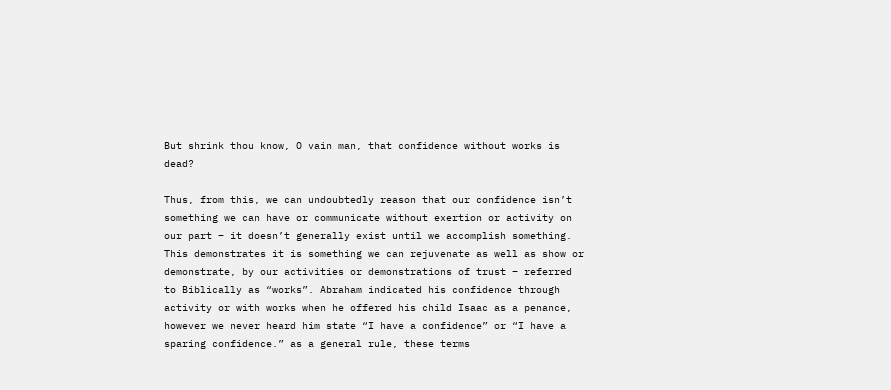But shrink thou know, O vain man, that confidence without works is dead?

Thus, from this, we can undoubtedly reason that our confidence isn’t something we can have or communicate without exertion or activity on our part – it doesn’t generally exist until we accomplish something. This demonstrates it is something we can rejuvenate as well as show or demonstrate, by our activities or demonstrations of trust – referred to Biblically as “works”. Abraham indicated his confidence through activity or with works when he offered his child Isaac as a penance, however we never heard him state “I have a confidence” or “I have a sparing confidence.” as a general rule, these terms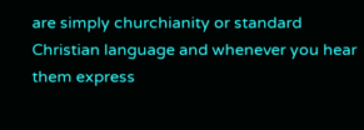are simply churchianity or standard Christian language and whenever you hear them express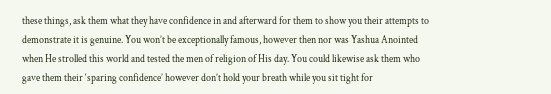these things, ask them what they have confidence in and afterward for them to show you their attempts to demonstrate it is genuine. You won’t be exceptionally famous, however then nor was Yashua Anointed when He strolled this world and tested the men of religion of His day. You could likewise ask them who gave them their ‘sparing confidence’ however don’t hold your breath while you sit tight for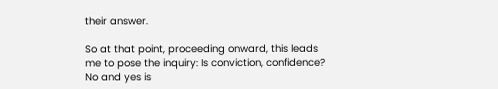their answer.

So at that point, proceeding onward, this leads me to pose the inquiry: Is conviction, confidence? No and yes is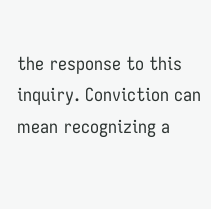the response to this inquiry. Conviction can mean recognizing a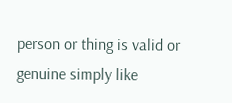person or thing is valid or genuine simply like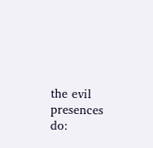the evil presences do: